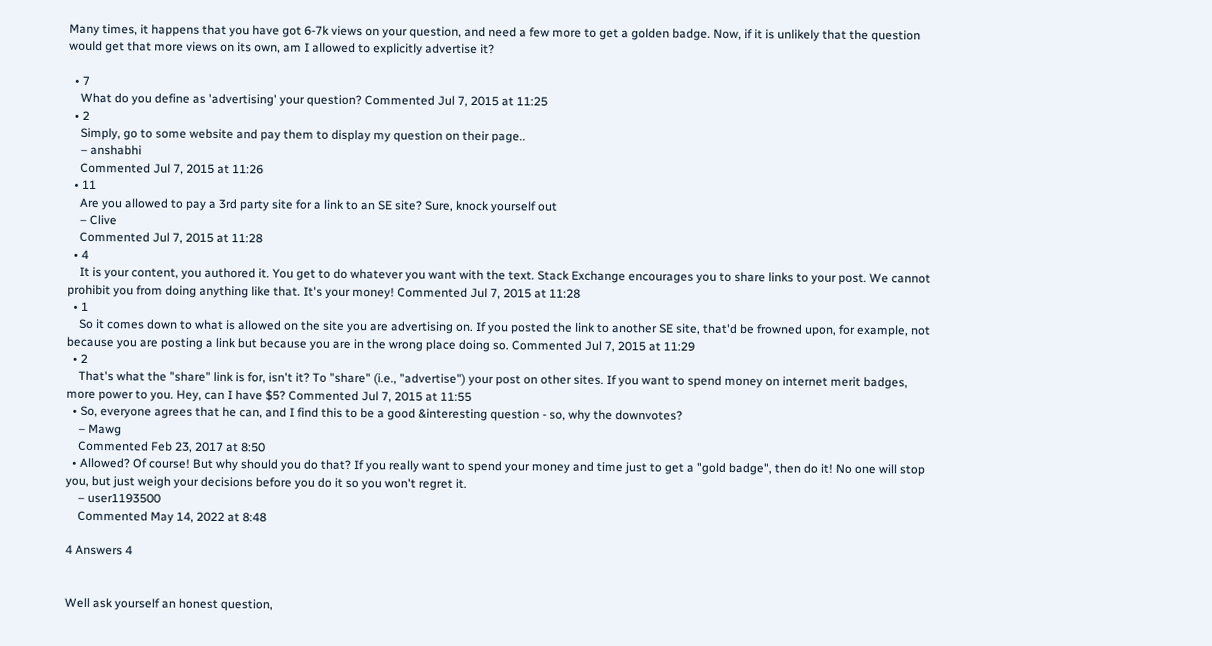Many times, it happens that you have got 6-7k views on your question, and need a few more to get a golden badge. Now, if it is unlikely that the question would get that more views on its own, am I allowed to explicitly advertise it?

  • 7
    What do you define as 'advertising' your question? Commented Jul 7, 2015 at 11:25
  • 2
    Simply, go to some website and pay them to display my question on their page..
    – anshabhi
    Commented Jul 7, 2015 at 11:26
  • 11
    Are you allowed to pay a 3rd party site for a link to an SE site? Sure, knock yourself out
    – Clive
    Commented Jul 7, 2015 at 11:28
  • 4
    It is your content, you authored it. You get to do whatever you want with the text. Stack Exchange encourages you to share links to your post. We cannot prohibit you from doing anything like that. It's your money! Commented Jul 7, 2015 at 11:28
  • 1
    So it comes down to what is allowed on the site you are advertising on. If you posted the link to another SE site, that'd be frowned upon, for example, not because you are posting a link but because you are in the wrong place doing so. Commented Jul 7, 2015 at 11:29
  • 2
    That's what the "share" link is for, isn't it? To "share" (i.e., "advertise") your post on other sites. If you want to spend money on internet merit badges, more power to you. Hey, can I have $5? Commented Jul 7, 2015 at 11:55
  • So, everyone agrees that he can, and I find this to be a good &interesting question - so, why the downvotes?
    – Mawg
    Commented Feb 23, 2017 at 8:50
  • Allowed? Of course! But why should you do that? If you really want to spend your money and time just to get a "gold badge", then do it! No one will stop you, but just weigh your decisions before you do it so you won't regret it.
    – user1193500
    Commented May 14, 2022 at 8:48

4 Answers 4


Well ask yourself an honest question,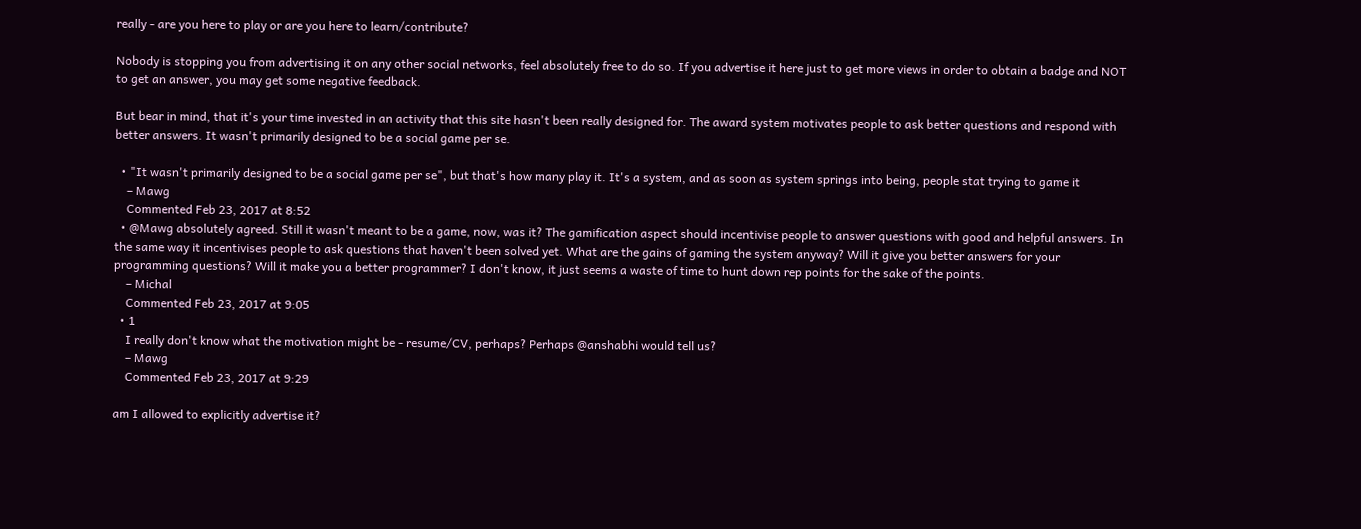really - are you here to play or are you here to learn/contribute?

Nobody is stopping you from advertising it on any other social networks, feel absolutely free to do so. If you advertise it here just to get more views in order to obtain a badge and NOT to get an answer, you may get some negative feedback.

But bear in mind, that it's your time invested in an activity that this site hasn't been really designed for. The award system motivates people to ask better questions and respond with better answers. It wasn't primarily designed to be a social game per se.

  • "It wasn't primarily designed to be a social game per se", but that's how many play it. It's a system, and as soon as system springs into being, people stat trying to game it
    – Mawg
    Commented Feb 23, 2017 at 8:52
  • @Mawg absolutely agreed. Still it wasn't meant to be a game, now, was it? The gamification aspect should incentivise people to answer questions with good and helpful answers. In the same way it incentivises people to ask questions that haven't been solved yet. What are the gains of gaming the system anyway? Will it give you better answers for your programming questions? Will it make you a better programmer? I don't know, it just seems a waste of time to hunt down rep points for the sake of the points.
    – Michal
    Commented Feb 23, 2017 at 9:05
  • 1
    I really don't know what the motivation might be - resume/CV, perhaps? Perhaps @anshabhi would tell us?
    – Mawg
    Commented Feb 23, 2017 at 9:29

am I allowed to explicitly advertise it?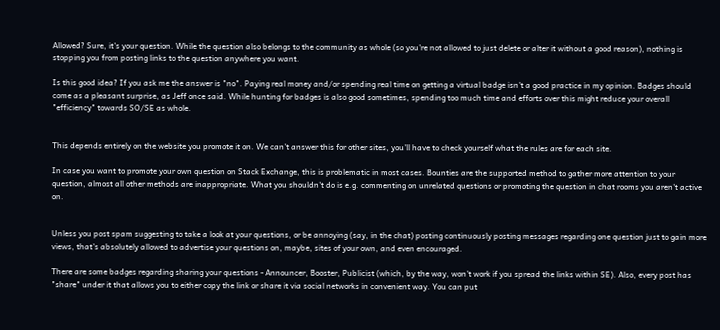Allowed? Sure, it's your question. While the question also belongs to the community as whole (so you're not allowed to just delete or alter it without a good reason), nothing is stopping you from posting links to the question anywhere you want.

Is this good idea? If you ask me the answer is "no". Paying real money and/or spending real time on getting a virtual badge isn't a good practice in my opinion. Badges should come as a pleasant surprise, as Jeff once said. While hunting for badges is also good sometimes, spending too much time and efforts over this might reduce your overall "efficiency" towards SO/SE as whole.


This depends entirely on the website you promote it on. We can't answer this for other sites, you'll have to check yourself what the rules are for each site.

In case you want to promote your own question on Stack Exchange, this is problematic in most cases. Bounties are the supported method to gather more attention to your question, almost all other methods are inappropriate. What you shouldn't do is e.g. commenting on unrelated questions or promoting the question in chat rooms you aren't active on.


Unless you post spam suggesting to take a look at your questions, or be annoying (say, in the chat) posting continuously posting messages regarding one question just to gain more views, that's absolutely allowed to advertise your questions on, maybe, sites of your own, and even encouraged.

There are some badges regarding sharing your questions - Announcer, Booster, Publicist (which, by the way, won't work if you spread the links within SE). Also, every post has "share" under it that allows you to either copy the link or share it via social networks in convenient way. You can put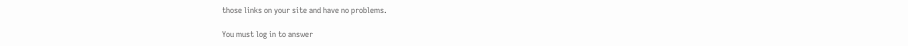those links on your site and have no problems.

You must log in to answer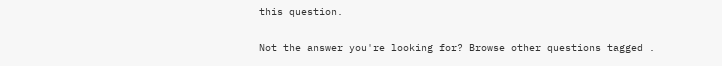this question.

Not the answer you're looking for? Browse other questions tagged .